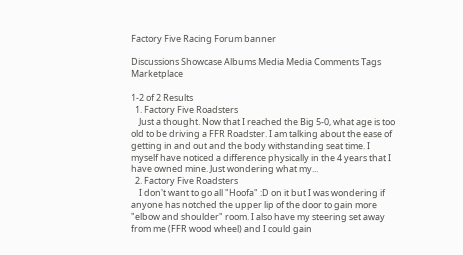Factory Five Racing Forum banner

Discussions Showcase Albums Media Media Comments Tags Marketplace

1-2 of 2 Results
  1. Factory Five Roadsters
    Just a thought. Now that I reached the Big 5-0, what age is too old to be driving a FFR Roadster. I am talking about the ease of getting in and out and the body withstanding seat time. I myself have noticed a difference physically in the 4 years that I have owned mine. Just wondering what my...
  2. Factory Five Roadsters
    I don't want to go all "Hoofa" :D on it but I was wondering if anyone has notched the upper lip of the door to gain more "elbow and shoulder" room. I also have my steering set away from me (FFR wood wheel) and I could gain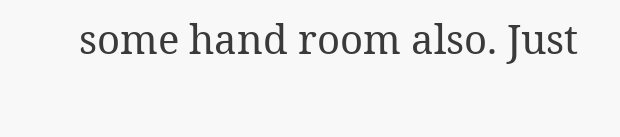some hand room also. Just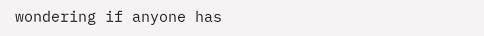wondering if anyone has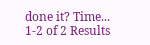done it? Time...
1-2 of 2 Results